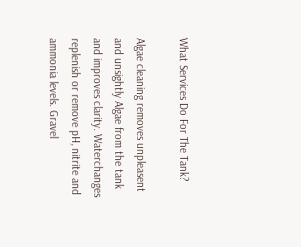What Services Do For The Tank?

Algae cleaning removes unpleasent and unsightly Algae from the tank and improves clarity. Waterchanges replenish or remove pH, nitrite and ammonia levels. Gravel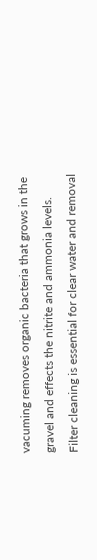vacuming removes organic bacteria that grows in the gravel and effects the nitrite and ammonia levels. Filter cleaning is essential for clear water and removal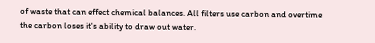of waste that can effect chemical balances. All filters use carbon and overtime the carbon loses it's ability to draw out water.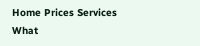Home Prices Services What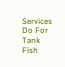Services Do For Tank Fish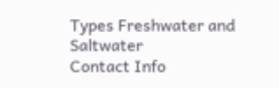Types Freshwater and Saltwater
Contact Info